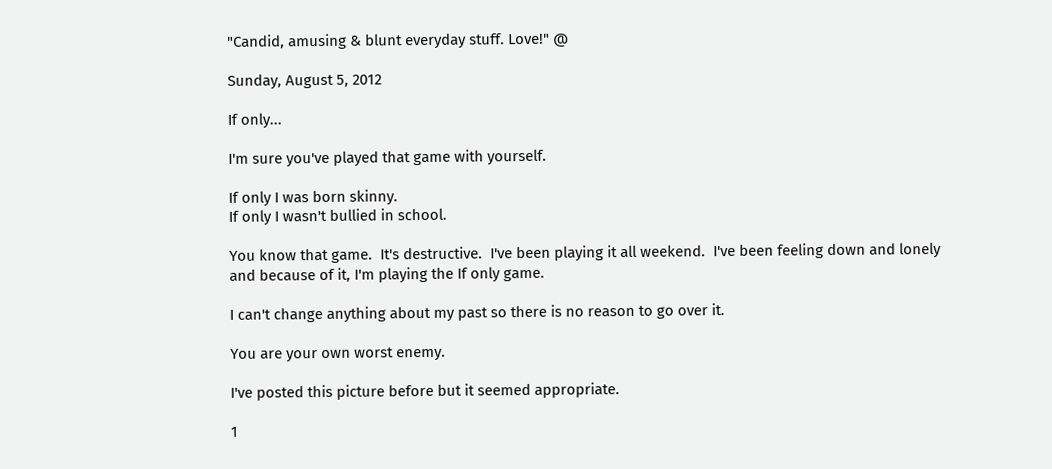"Candid, amusing & blunt everyday stuff. Love!" @

Sunday, August 5, 2012

If only...

I'm sure you've played that game with yourself.

If only I was born skinny.
If only I wasn't bullied in school.

You know that game.  It's destructive.  I've been playing it all weekend.  I've been feeling down and lonely and because of it, I'm playing the If only game.

I can't change anything about my past so there is no reason to go over it.

You are your own worst enemy.

I've posted this picture before but it seemed appropriate.

1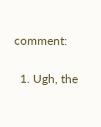comment:

  1. Ugh, the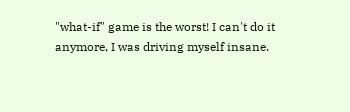"what-if" game is the worst! I can't do it anymore, I was driving myself insane.